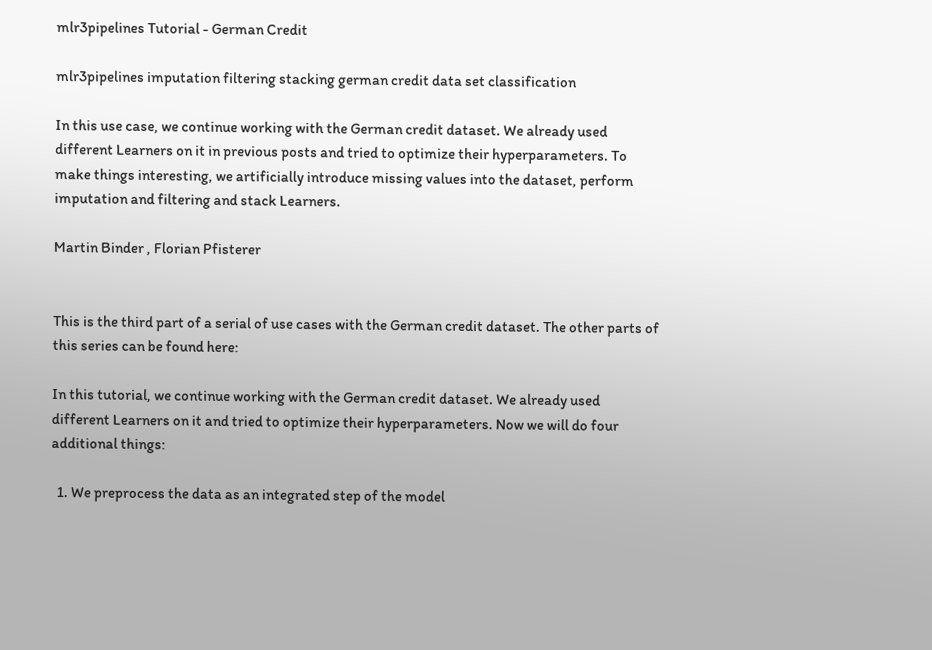mlr3pipelines Tutorial - German Credit

mlr3pipelines imputation filtering stacking german credit data set classification

In this use case, we continue working with the German credit dataset. We already used different Learners on it in previous posts and tried to optimize their hyperparameters. To make things interesting, we artificially introduce missing values into the dataset, perform imputation and filtering and stack Learners.

Martin Binder , Florian Pfisterer


This is the third part of a serial of use cases with the German credit dataset. The other parts of this series can be found here:

In this tutorial, we continue working with the German credit dataset. We already used different Learners on it and tried to optimize their hyperparameters. Now we will do four additional things:

  1. We preprocess the data as an integrated step of the model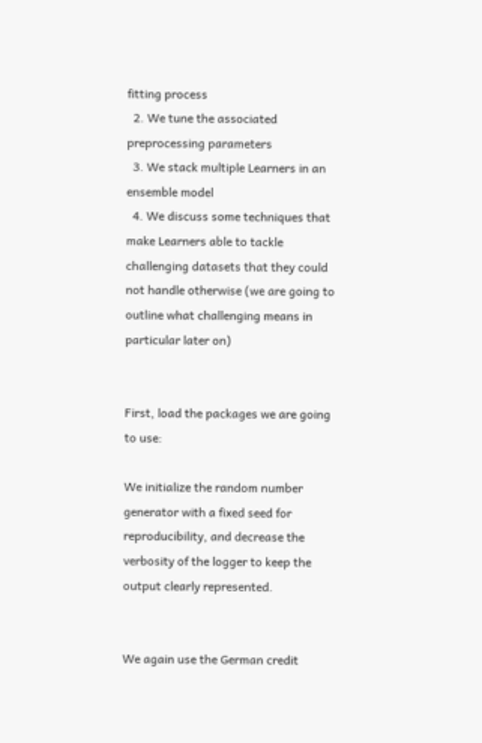fitting process
  2. We tune the associated preprocessing parameters
  3. We stack multiple Learners in an ensemble model
  4. We discuss some techniques that make Learners able to tackle challenging datasets that they could not handle otherwise (we are going to outline what challenging means in particular later on)


First, load the packages we are going to use:

We initialize the random number generator with a fixed seed for reproducibility, and decrease the verbosity of the logger to keep the output clearly represented.


We again use the German credit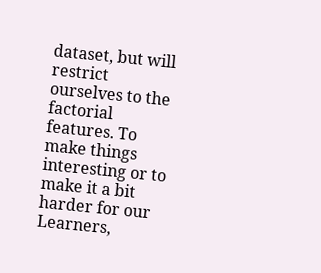dataset, but will restrict ourselves to the factorial features. To make things interesting or to make it a bit harder for our Learners,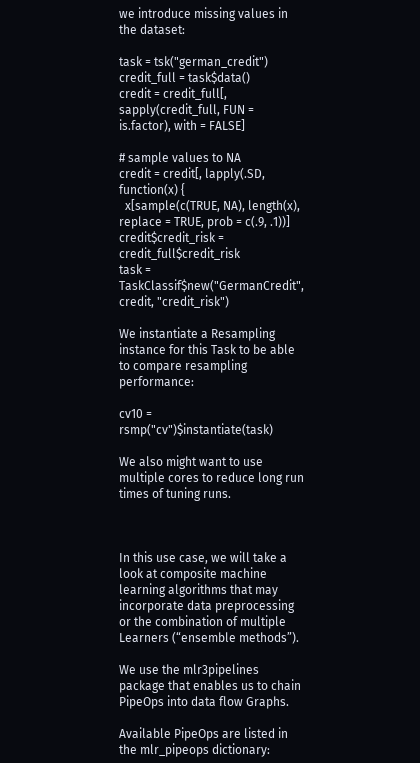we introduce missing values in the dataset:

task = tsk("german_credit")
credit_full = task$data()
credit = credit_full[, sapply(credit_full, FUN = is.factor), with = FALSE]

# sample values to NA
credit = credit[, lapply(.SD, function(x) {
  x[sample(c(TRUE, NA), length(x), replace = TRUE, prob = c(.9, .1))]
credit$credit_risk = credit_full$credit_risk
task = TaskClassif$new("GermanCredit", credit, "credit_risk")

We instantiate a Resampling instance for this Task to be able to compare resampling performance:

cv10 = rsmp("cv")$instantiate(task)

We also might want to use multiple cores to reduce long run times of tuning runs.



In this use case, we will take a look at composite machine learning algorithms that may incorporate data preprocessing or the combination of multiple Learners (“ensemble methods”).

We use the mlr3pipelines package that enables us to chain PipeOps into data flow Graphs.

Available PipeOps are listed in the mlr_pipeops dictionary: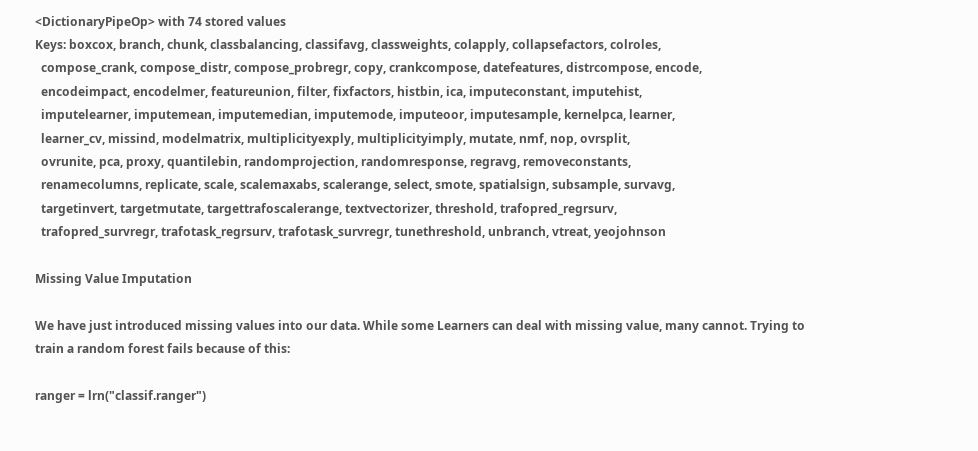<DictionaryPipeOp> with 74 stored values
Keys: boxcox, branch, chunk, classbalancing, classifavg, classweights, colapply, collapsefactors, colroles,
  compose_crank, compose_distr, compose_probregr, copy, crankcompose, datefeatures, distrcompose, encode,
  encodeimpact, encodelmer, featureunion, filter, fixfactors, histbin, ica, imputeconstant, imputehist,
  imputelearner, imputemean, imputemedian, imputemode, imputeoor, imputesample, kernelpca, learner,
  learner_cv, missind, modelmatrix, multiplicityexply, multiplicityimply, mutate, nmf, nop, ovrsplit,
  ovrunite, pca, proxy, quantilebin, randomprojection, randomresponse, regravg, removeconstants,
  renamecolumns, replicate, scale, scalemaxabs, scalerange, select, smote, spatialsign, subsample, survavg,
  targetinvert, targetmutate, targettrafoscalerange, textvectorizer, threshold, trafopred_regrsurv,
  trafopred_survregr, trafotask_regrsurv, trafotask_survregr, tunethreshold, unbranch, vtreat, yeojohnson

Missing Value Imputation

We have just introduced missing values into our data. While some Learners can deal with missing value, many cannot. Trying to train a random forest fails because of this:

ranger = lrn("classif.ranger")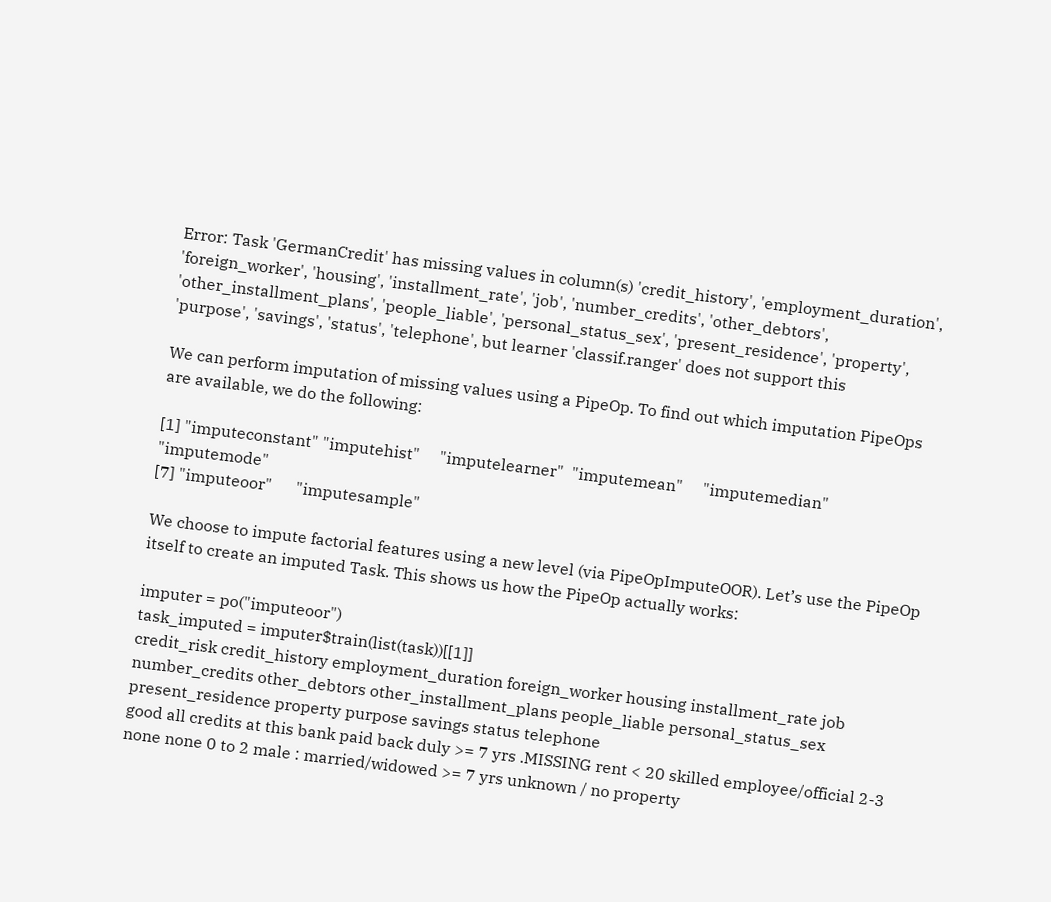Error: Task 'GermanCredit' has missing values in column(s) 'credit_history', 'employment_duration', 'foreign_worker', 'housing', 'installment_rate', 'job', 'number_credits', 'other_debtors', 'other_installment_plans', 'people_liable', 'personal_status_sex', 'present_residence', 'property', 'purpose', 'savings', 'status', 'telephone', but learner 'classif.ranger' does not support this

We can perform imputation of missing values using a PipeOp. To find out which imputation PipeOps are available, we do the following:

[1] "imputeconstant" "imputehist"     "imputelearner"  "imputemean"     "imputemedian"   "imputemode"
[7] "imputeoor"      "imputesample"

We choose to impute factorial features using a new level (via PipeOpImputeOOR). Let’s use the PipeOp itself to create an imputed Task. This shows us how the PipeOp actually works:

imputer = po("imputeoor")
task_imputed = imputer$train(list(task))[[1]]
credit_risk credit_history employment_duration foreign_worker housing installment_rate job number_credits other_debtors other_installment_plans people_liable personal_status_sex present_residence property purpose savings status telephone
good all credits at this bank paid back duly >= 7 yrs .MISSING rent < 20 skilled employee/official 2-3 none none 0 to 2 male : married/widowed >= 7 yrs unknown / no property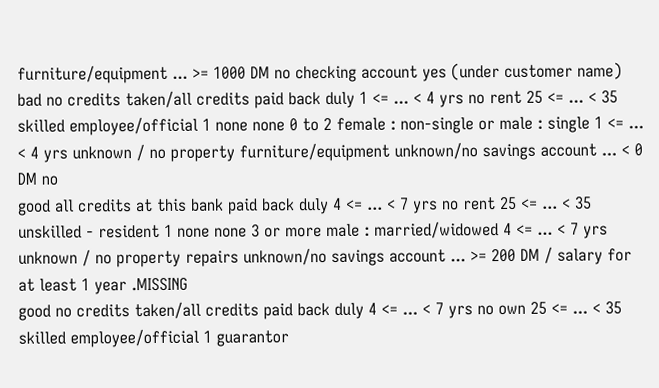furniture/equipment ... >= 1000 DM no checking account yes (under customer name)
bad no credits taken/all credits paid back duly 1 <= ... < 4 yrs no rent 25 <= ... < 35 skilled employee/official 1 none none 0 to 2 female : non-single or male : single 1 <= ... < 4 yrs unknown / no property furniture/equipment unknown/no savings account ... < 0 DM no
good all credits at this bank paid back duly 4 <= ... < 7 yrs no rent 25 <= ... < 35 unskilled - resident 1 none none 3 or more male : married/widowed 4 <= ... < 7 yrs unknown / no property repairs unknown/no savings account ... >= 200 DM / salary for at least 1 year .MISSING
good no credits taken/all credits paid back duly 4 <= ... < 7 yrs no own 25 <= ... < 35 skilled employee/official 1 guarantor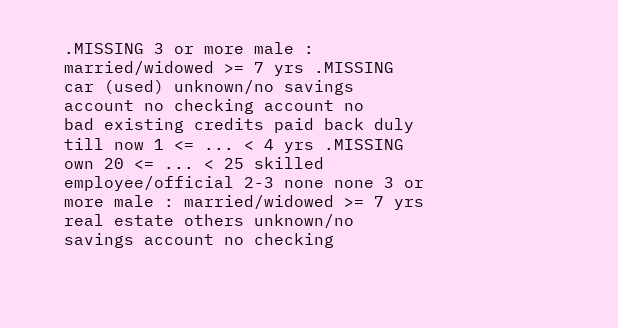.MISSING 3 or more male : married/widowed >= 7 yrs .MISSING car (used) unknown/no savings account no checking account no
bad existing credits paid back duly till now 1 <= ... < 4 yrs .MISSING own 20 <= ... < 25 skilled employee/official 2-3 none none 3 or more male : married/widowed >= 7 yrs real estate others unknown/no savings account no checking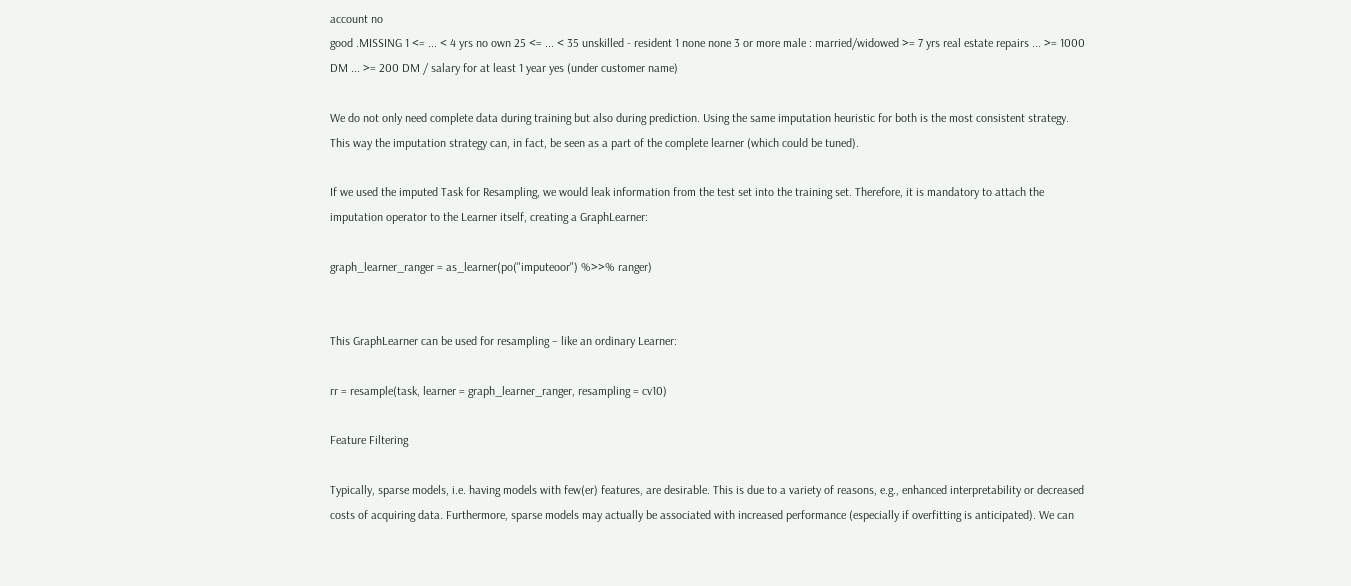account no
good .MISSING 1 <= ... < 4 yrs no own 25 <= ... < 35 unskilled - resident 1 none none 3 or more male : married/widowed >= 7 yrs real estate repairs ... >= 1000 DM ... >= 200 DM / salary for at least 1 year yes (under customer name)

We do not only need complete data during training but also during prediction. Using the same imputation heuristic for both is the most consistent strategy. This way the imputation strategy can, in fact, be seen as a part of the complete learner (which could be tuned).

If we used the imputed Task for Resampling, we would leak information from the test set into the training set. Therefore, it is mandatory to attach the imputation operator to the Learner itself, creating a GraphLearner:

graph_learner_ranger = as_learner(po("imputeoor") %>>% ranger)


This GraphLearner can be used for resampling – like an ordinary Learner:

rr = resample(task, learner = graph_learner_ranger, resampling = cv10)

Feature Filtering

Typically, sparse models, i.e. having models with few(er) features, are desirable. This is due to a variety of reasons, e.g., enhanced interpretability or decreased costs of acquiring data. Furthermore, sparse models may actually be associated with increased performance (especially if overfitting is anticipated). We can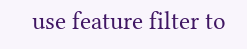use feature filter to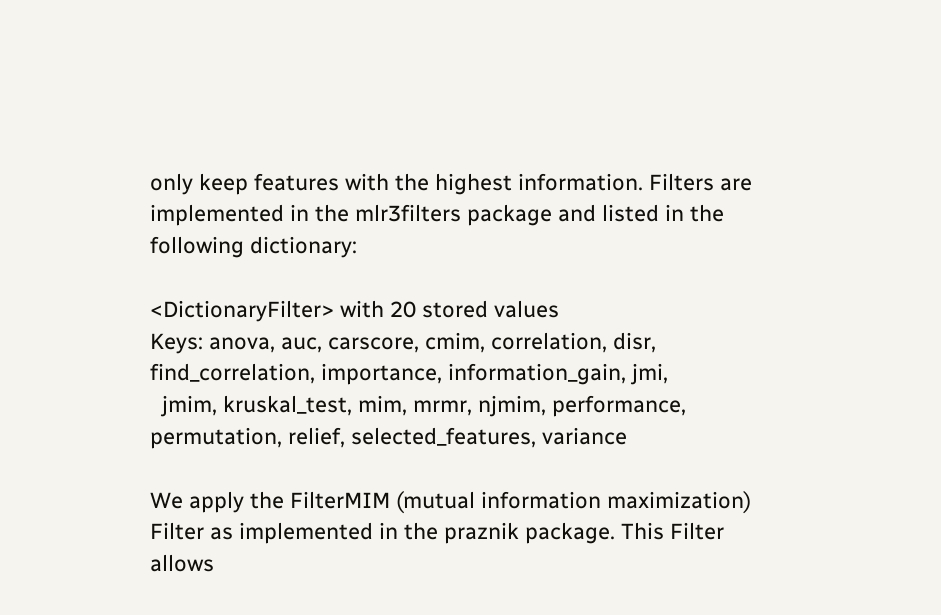only keep features with the highest information. Filters are implemented in the mlr3filters package and listed in the following dictionary:

<DictionaryFilter> with 20 stored values
Keys: anova, auc, carscore, cmim, correlation, disr, find_correlation, importance, information_gain, jmi,
  jmim, kruskal_test, mim, mrmr, njmim, performance, permutation, relief, selected_features, variance

We apply the FilterMIM (mutual information maximization) Filter as implemented in the praznik package. This Filter allows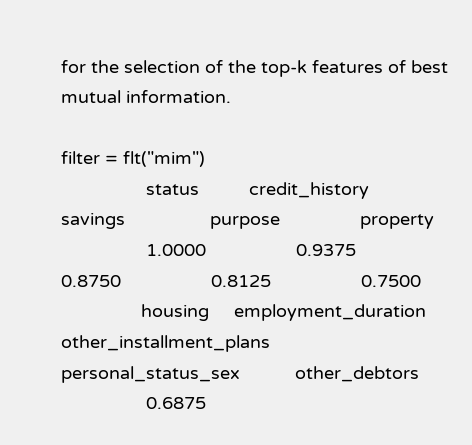for the selection of the top-k features of best mutual information.

filter = flt("mim")
                 status          credit_history                 savings                 purpose                property
                 1.0000                  0.9375                  0.8750                  0.8125                  0.7500
                housing     employment_duration other_installment_plans     personal_status_sex           other_debtors
                 0.6875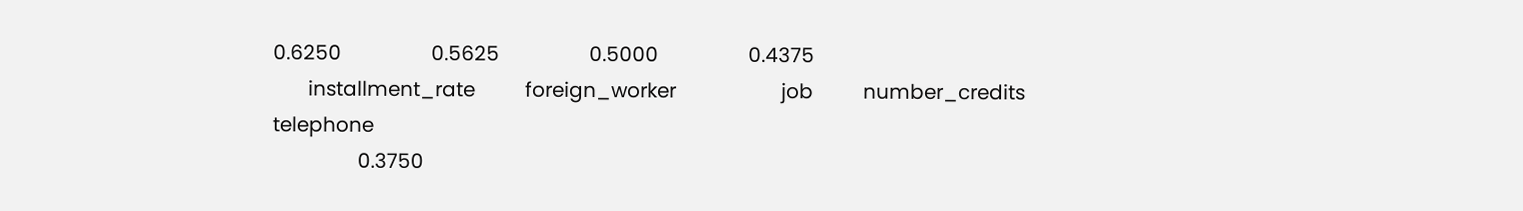0.6250                  0.5625                  0.5000                  0.4375
       installment_rate          foreign_worker                     job          number_credits               telephone
                 0.3750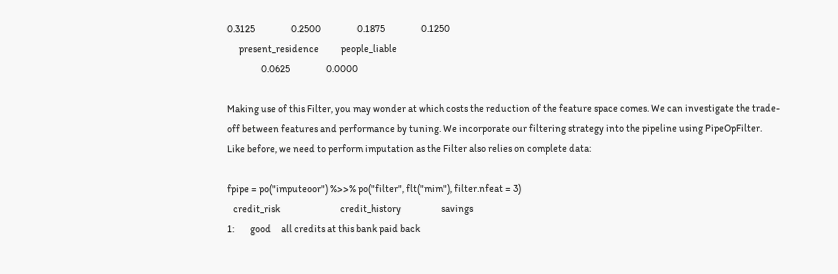0.3125                  0.2500                  0.1875                  0.1250
      present_residence           people_liable
                 0.0625                  0.0000

Making use of this Filter, you may wonder at which costs the reduction of the feature space comes. We can investigate the trade-off between features and performance by tuning. We incorporate our filtering strategy into the pipeline using PipeOpFilter. Like before, we need to perform imputation as the Filter also relies on complete data:

fpipe = po("imputeoor") %>>% po("filter", flt("mim"), filter.nfeat = 3)
   credit_risk                              credit_history                    savings
1:        good     all credits at this bank paid back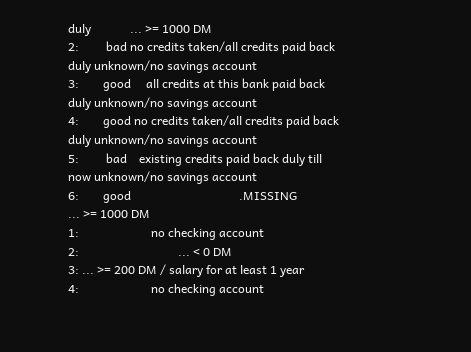duly             ... >= 1000 DM
2:         bad no credits taken/all credits paid back duly unknown/no savings account
3:        good     all credits at this bank paid back duly unknown/no savings account
4:        good no credits taken/all credits paid back duly unknown/no savings account
5:         bad    existing credits paid back duly till now unknown/no savings account
6:        good                                    .MISSING             ... >= 1000 DM
1:                        no checking account
2:                                 ... < 0 DM
3: ... >= 200 DM / salary for at least 1 year
4:                        no checking account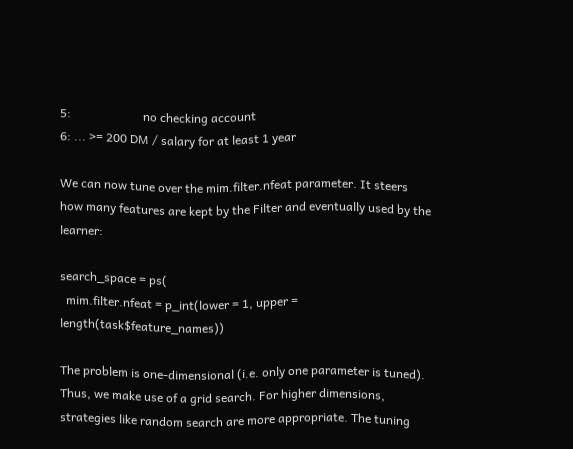5:                        no checking account
6: ... >= 200 DM / salary for at least 1 year

We can now tune over the mim.filter.nfeat parameter. It steers how many features are kept by the Filter and eventually used by the learner:

search_space = ps(
  mim.filter.nfeat = p_int(lower = 1, upper = length(task$feature_names))

The problem is one-dimensional (i.e. only one parameter is tuned). Thus, we make use of a grid search. For higher dimensions, strategies like random search are more appropriate. The tuning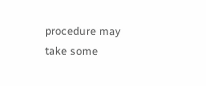procedure may take some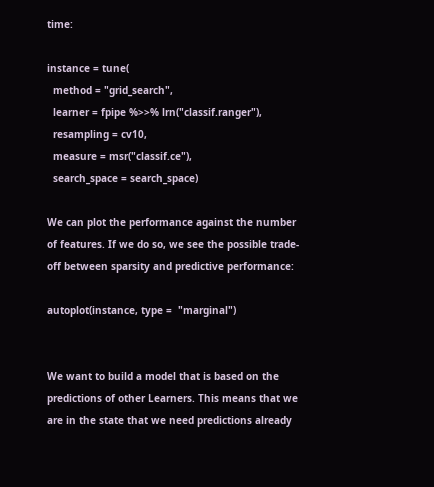time:

instance = tune(
  method = "grid_search",
  learner = fpipe %>>% lrn("classif.ranger"),
  resampling = cv10,
  measure = msr("classif.ce"),
  search_space = search_space)

We can plot the performance against the number of features. If we do so, we see the possible trade-off between sparsity and predictive performance:

autoplot(instance, type =  "marginal")


We want to build a model that is based on the predictions of other Learners. This means that we are in the state that we need predictions already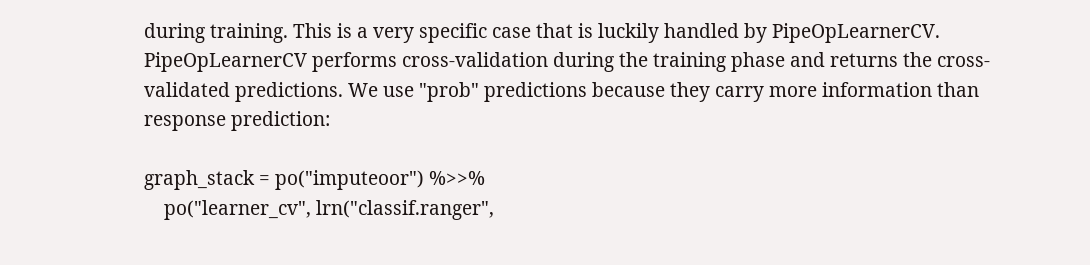during training. This is a very specific case that is luckily handled by PipeOpLearnerCV. PipeOpLearnerCV performs cross-validation during the training phase and returns the cross-validated predictions. We use "prob" predictions because they carry more information than response prediction:

graph_stack = po("imputeoor") %>>%
    po("learner_cv", lrn("classif.ranger",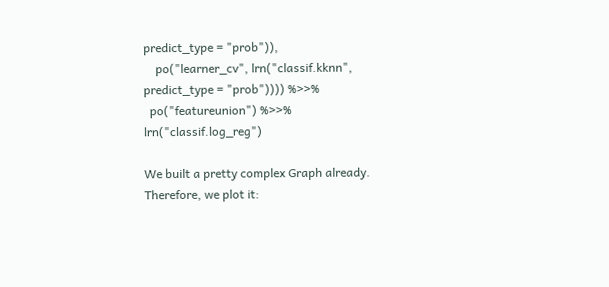predict_type = "prob")),
    po("learner_cv", lrn("classif.kknn", predict_type = "prob")))) %>>%
  po("featureunion") %>>% lrn("classif.log_reg")

We built a pretty complex Graph already. Therefore, we plot it: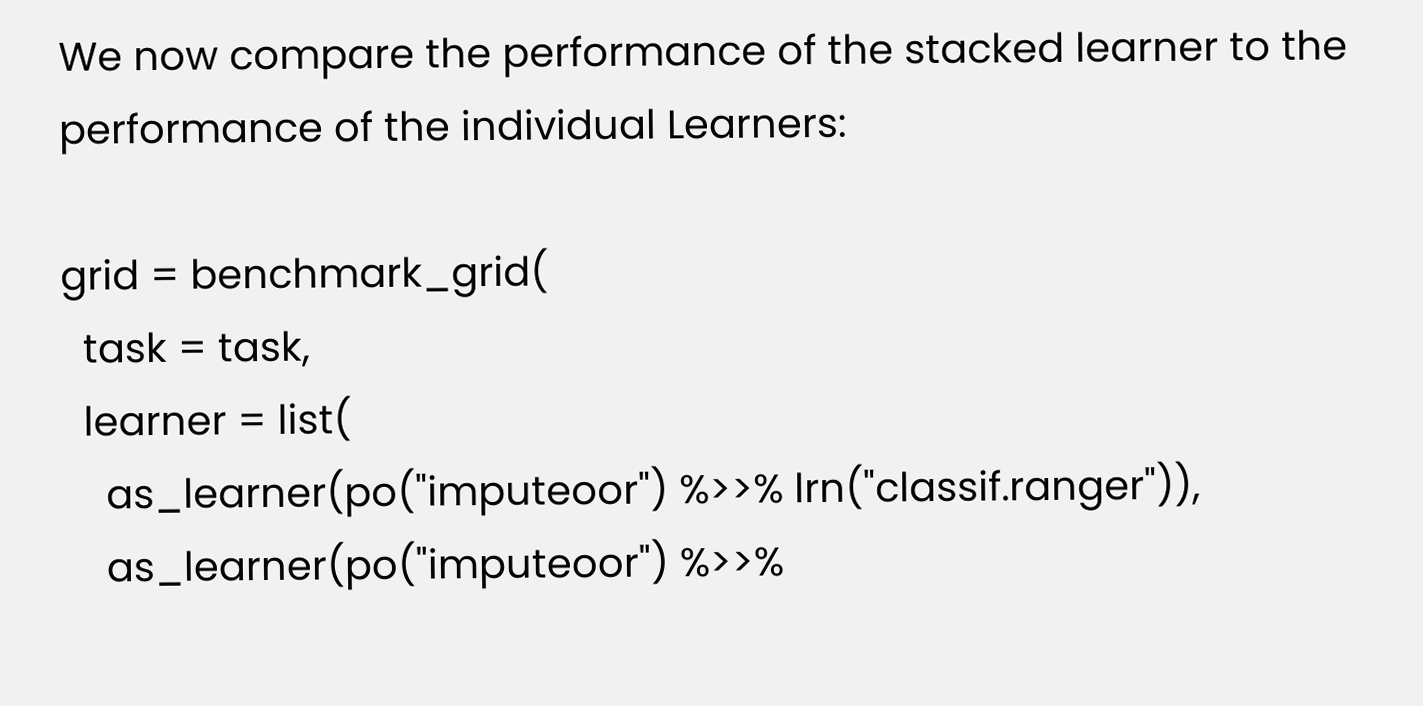We now compare the performance of the stacked learner to the performance of the individual Learners:

grid = benchmark_grid(
  task = task,
  learner = list(
    as_learner(po("imputeoor") %>>% lrn("classif.ranger")),
    as_learner(po("imputeoor") %>>%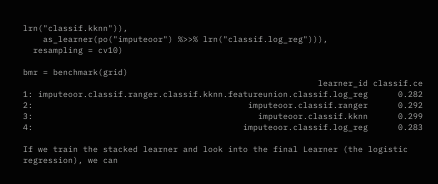lrn("classif.kknn")),
    as_learner(po("imputeoor") %>>% lrn("classif.log_reg"))),
  resampling = cv10)

bmr = benchmark(grid)
                                                           learner_id classif.ce
1: imputeoor.classif.ranger.classif.kknn.featureunion.classif.log_reg      0.282
2:                                           imputeoor.classif.ranger      0.292
3:                                             imputeoor.classif.kknn      0.299
4:                                          imputeoor.classif.log_reg      0.283

If we train the stacked learner and look into the final Learner (the logistic regression), we can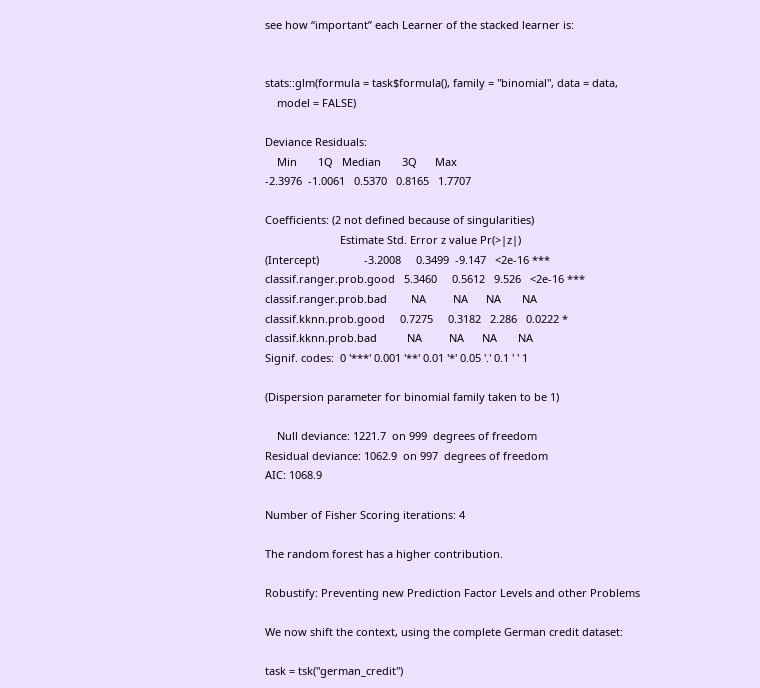see how “important” each Learner of the stacked learner is:


stats::glm(formula = task$formula(), family = "binomial", data = data,
    model = FALSE)

Deviance Residuals:
    Min       1Q   Median       3Q      Max
-2.3976  -1.0061   0.5370   0.8165   1.7707

Coefficients: (2 not defined because of singularities)
                         Estimate Std. Error z value Pr(>|z|)
(Intercept)               -3.2008     0.3499  -9.147   <2e-16 ***
classif.ranger.prob.good   5.3460     0.5612   9.526   <2e-16 ***
classif.ranger.prob.bad        NA         NA      NA       NA
classif.kknn.prob.good     0.7275     0.3182   2.286   0.0222 *
classif.kknn.prob.bad          NA         NA      NA       NA
Signif. codes:  0 '***' 0.001 '**' 0.01 '*' 0.05 '.' 0.1 ' ' 1

(Dispersion parameter for binomial family taken to be 1)

    Null deviance: 1221.7  on 999  degrees of freedom
Residual deviance: 1062.9  on 997  degrees of freedom
AIC: 1068.9

Number of Fisher Scoring iterations: 4

The random forest has a higher contribution.

Robustify: Preventing new Prediction Factor Levels and other Problems

We now shift the context, using the complete German credit dataset:

task = tsk("german_credit")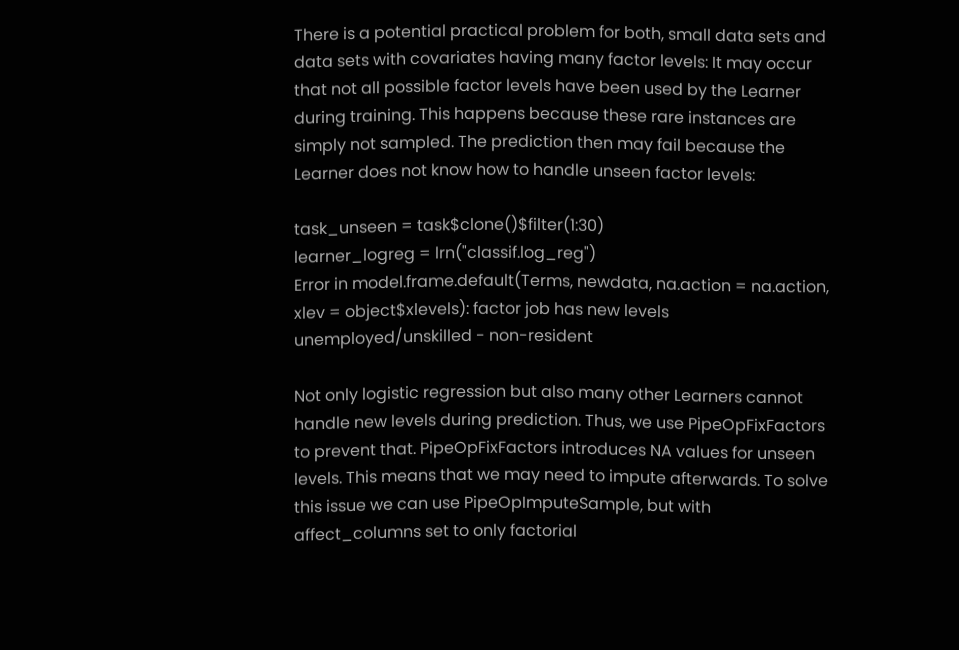There is a potential practical problem for both, small data sets and data sets with covariates having many factor levels: It may occur that not all possible factor levels have been used by the Learner during training. This happens because these rare instances are simply not sampled. The prediction then may fail because the Learner does not know how to handle unseen factor levels:

task_unseen = task$clone()$filter(1:30)
learner_logreg = lrn("classif.log_reg")
Error in model.frame.default(Terms, newdata, na.action = na.action, xlev = object$xlevels): factor job has new levels unemployed/unskilled - non-resident

Not only logistic regression but also many other Learners cannot handle new levels during prediction. Thus, we use PipeOpFixFactors to prevent that. PipeOpFixFactors introduces NA values for unseen levels. This means that we may need to impute afterwards. To solve this issue we can use PipeOpImputeSample, but with affect_columns set to only factorial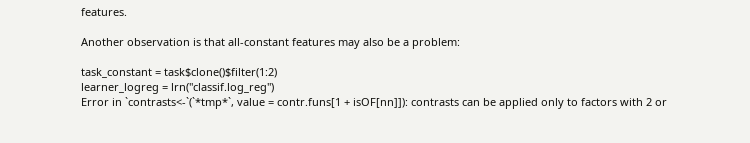features.

Another observation is that all-constant features may also be a problem:

task_constant = task$clone()$filter(1:2)
learner_logreg = lrn("classif.log_reg")
Error in `contrasts<-`(`*tmp*`, value = contr.funs[1 + isOF[nn]]): contrasts can be applied only to factors with 2 or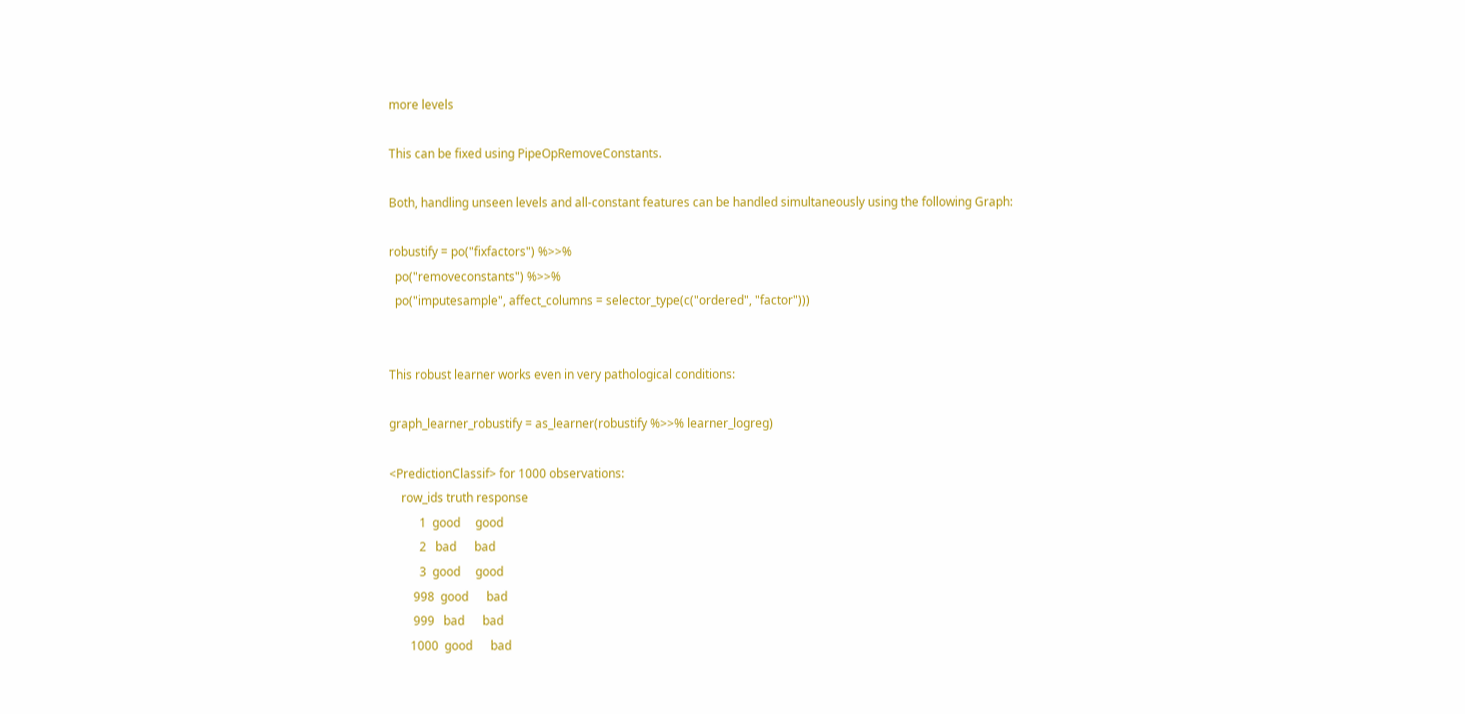more levels

This can be fixed using PipeOpRemoveConstants.

Both, handling unseen levels and all-constant features can be handled simultaneously using the following Graph:

robustify = po("fixfactors") %>>%
  po("removeconstants") %>>%
  po("imputesample", affect_columns = selector_type(c("ordered", "factor")))


This robust learner works even in very pathological conditions:

graph_learner_robustify = as_learner(robustify %>>% learner_logreg)

<PredictionClassif> for 1000 observations:
    row_ids truth response
          1  good     good
          2   bad      bad
          3  good     good
        998  good      bad
        999   bad      bad
       1000  good      bad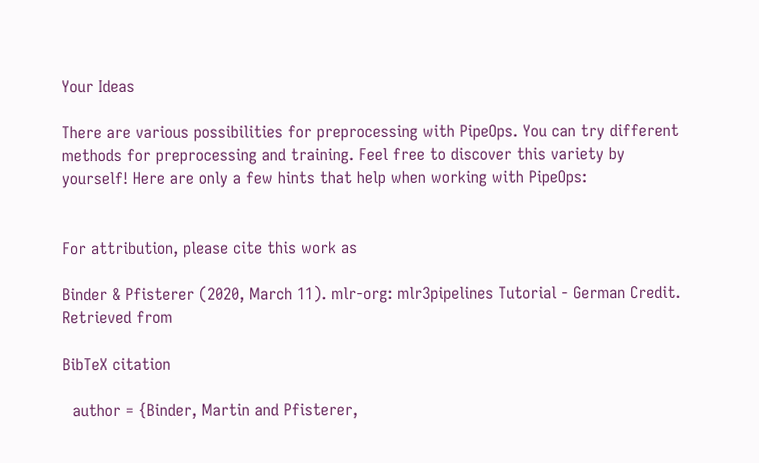Your Ideas

There are various possibilities for preprocessing with PipeOps. You can try different methods for preprocessing and training. Feel free to discover this variety by yourself! Here are only a few hints that help when working with PipeOps:


For attribution, please cite this work as

Binder & Pfisterer (2020, March 11). mlr-org: mlr3pipelines Tutorial - German Credit. Retrieved from

BibTeX citation

  author = {Binder, Martin and Pfisterer,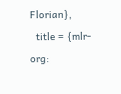Florian},
  title = {mlr-org: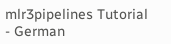mlr3pipelines Tutorial - German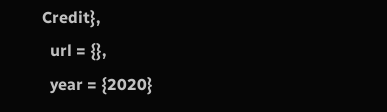Credit},
  url = {},
  year = {2020}